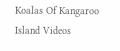Koalas Of Kangaroo Island Videos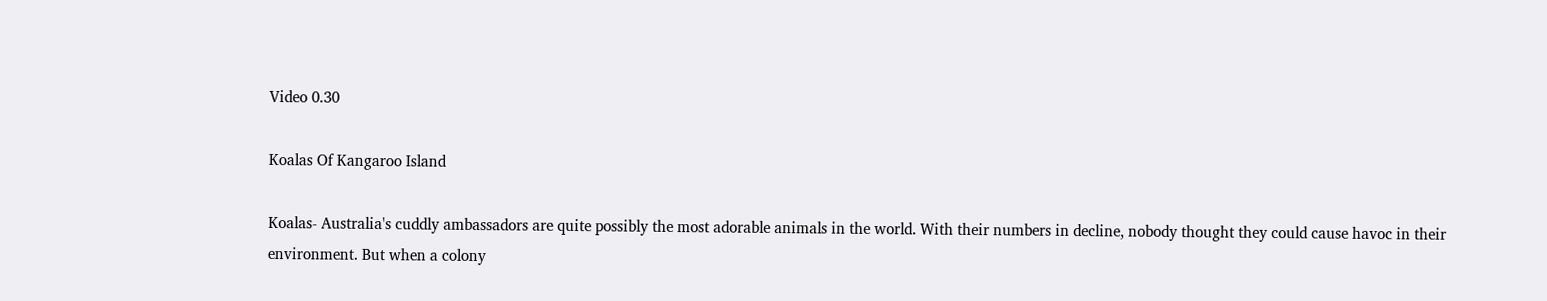Video 0.30

Koalas Of Kangaroo Island

Koalas- Australia's cuddly ambassadors are quite possibly the most adorable animals in the world. With their numbers in decline, nobody thought they could cause havoc in their environment. But when a colony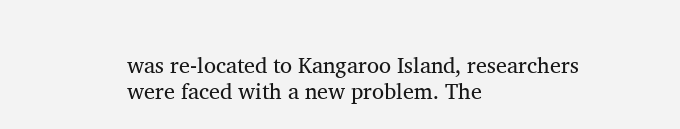was re-located to Kangaroo Island, researchers were faced with a new problem. The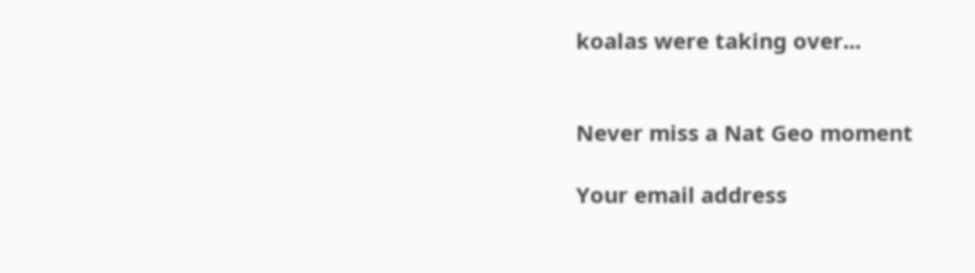koalas were taking over...


Never miss a Nat Geo moment

Your email address